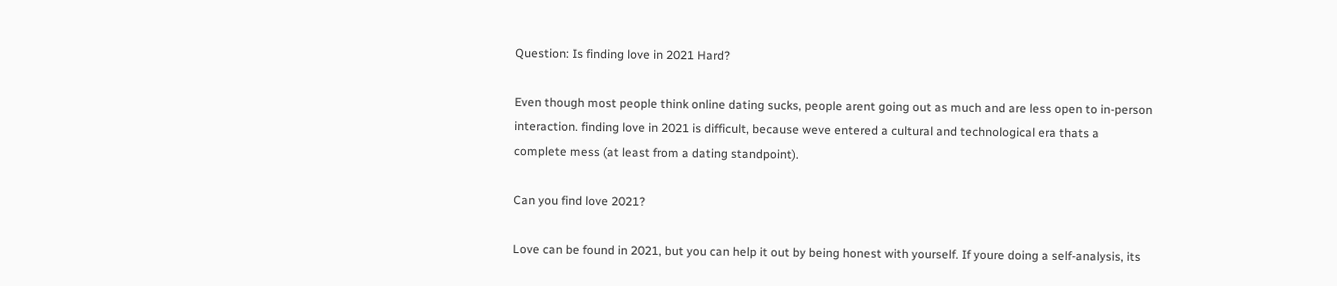Question: Is finding love in 2021 Hard?

Even though most people think online dating sucks, people arent going out as much and are less open to in-person interaction. finding love in 2021 is difficult, because weve entered a cultural and technological era thats a complete mess (at least from a dating standpoint).

Can you find love 2021?

Love can be found in 2021, but you can help it out by being honest with yourself. If youre doing a self-analysis, its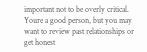important not to be overly critical. Youre a good person, but you may want to review past relationships or get honest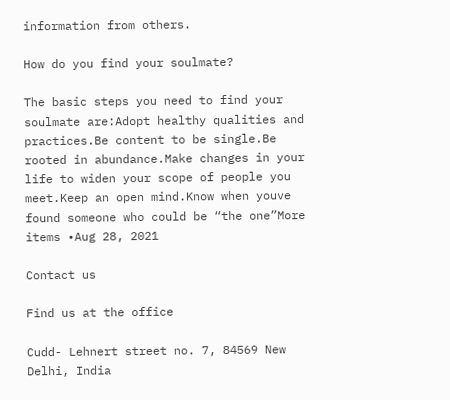information from others.

How do you find your soulmate?

The basic steps you need to find your soulmate are:Adopt healthy qualities and practices.Be content to be single.Be rooted in abundance.Make changes in your life to widen your scope of people you meet.Keep an open mind.Know when youve found someone who could be “the one”More items •Aug 28, 2021

Contact us

Find us at the office

Cudd- Lehnert street no. 7, 84569 New Delhi, India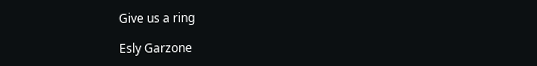Give us a ring

Esly Garzone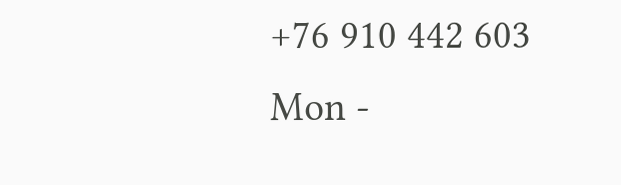+76 910 442 603
Mon -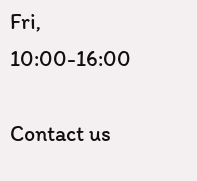Fri, 10:00-16:00

Contact us